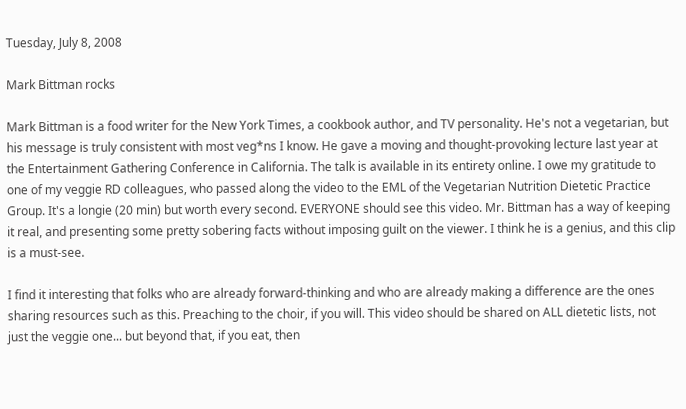Tuesday, July 8, 2008

Mark Bittman rocks

Mark Bittman is a food writer for the New York Times, a cookbook author, and TV personality. He's not a vegetarian, but his message is truly consistent with most veg*ns I know. He gave a moving and thought-provoking lecture last year at the Entertainment Gathering Conference in California. The talk is available in its entirety online. I owe my gratitude to one of my veggie RD colleagues, who passed along the video to the EML of the Vegetarian Nutrition Dietetic Practice Group. It's a longie (20 min) but worth every second. EVERYONE should see this video. Mr. Bittman has a way of keeping it real, and presenting some pretty sobering facts without imposing guilt on the viewer. I think he is a genius, and this clip is a must-see.

I find it interesting that folks who are already forward-thinking and who are already making a difference are the ones sharing resources such as this. Preaching to the choir, if you will. This video should be shared on ALL dietetic lists, not just the veggie one... but beyond that, if you eat, then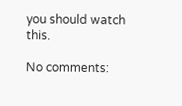you should watch this.

No comments: